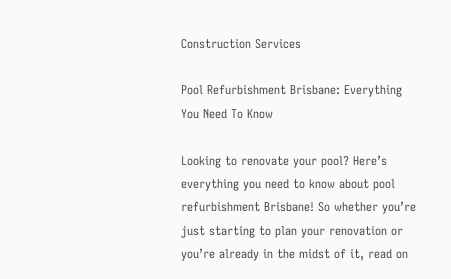Construction Services

Pool Refurbishment Brisbane: Everything You Need To Know

Looking to renovate your pool? Here’s everything you need to know about pool refurbishment Brisbane! So whether you’re just starting to plan your renovation or you’re already in the midst of it, read on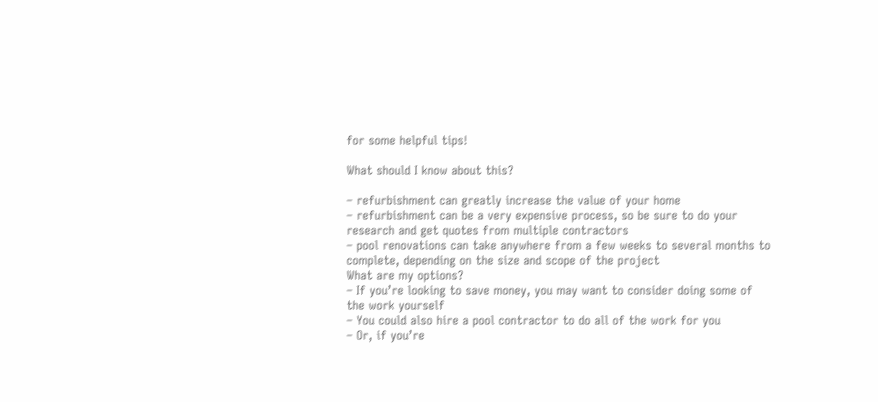for some helpful tips!

What should I know about this?

– refurbishment can greatly increase the value of your home
– refurbishment can be a very expensive process, so be sure to do your research and get quotes from multiple contractors
– pool renovations can take anywhere from a few weeks to several months to complete, depending on the size and scope of the project
What are my options?
– If you’re looking to save money, you may want to consider doing some of the work yourself
– You could also hire a pool contractor to do all of the work for you
– Or, if you’re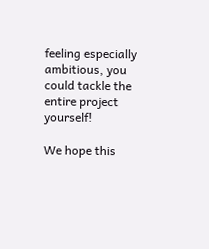feeling especially ambitious, you could tackle the entire project yourself!

We hope this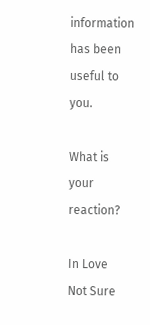information has been useful to you.

What is your reaction?

In Love
Not Sure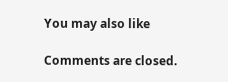You may also like

Comments are closed.